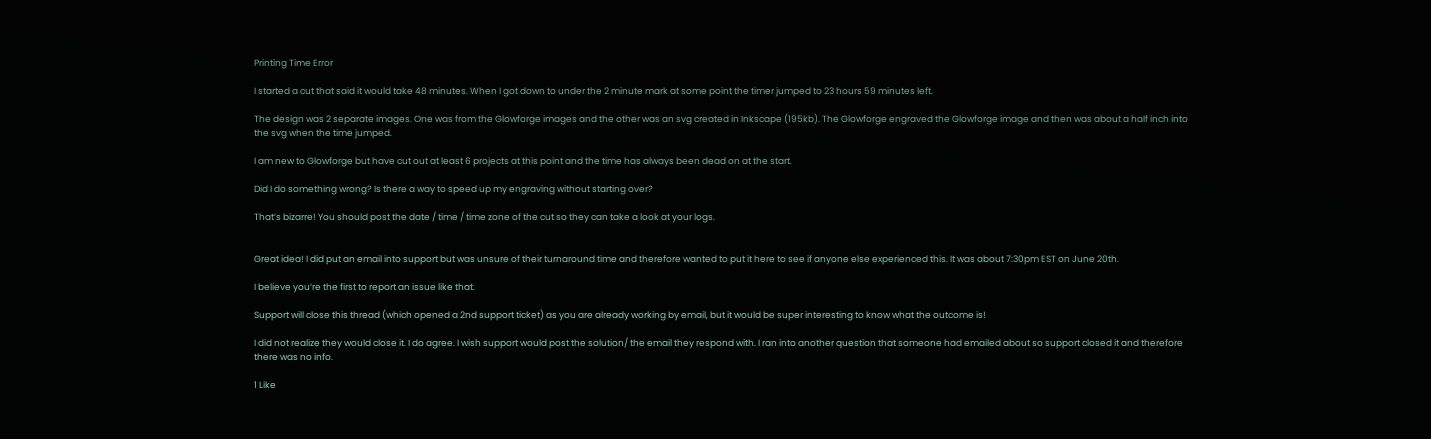Printing Time Error

I started a cut that said it would take 48 minutes. When I got down to under the 2 minute mark at some point the timer jumped to 23 hours 59 minutes left.

The design was 2 separate images. One was from the Glowforge images and the other was an svg created in Inkscape (195kb). The Glowforge engraved the Glowforge image and then was about a half inch into the svg when the time jumped.

I am new to Glowforge but have cut out at least 6 projects at this point and the time has always been dead on at the start.

Did I do something wrong? Is there a way to speed up my engraving without starting over?

That’s bizarre! You should post the date / time / time zone of the cut so they can take a look at your logs.


Great idea! I did put an email into support but was unsure of their turnaround time and therefore wanted to put it here to see if anyone else experienced this. It was about 7:30pm EST on June 20th.

I believe you’re the first to report an issue like that.

Support will close this thread (which opened a 2nd support ticket) as you are already working by email, but it would be super interesting to know what the outcome is!

I did not realize they would close it. I do agree. I wish support would post the solution/ the email they respond with. I ran into another question that someone had emailed about so support closed it and therefore there was no info.

1 Like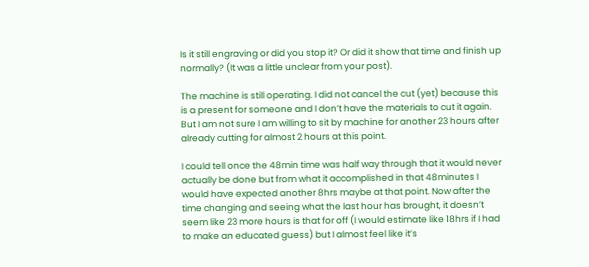Is it still engraving or did you stop it? Or did it show that time and finish up normally? (It was a little unclear from your post).

The machine is still operating. I did not cancel the cut (yet) because this is a present for someone and I don’t have the materials to cut it again. But I am not sure I am willing to sit by machine for another 23 hours after already cutting for almost 2 hours at this point.

I could tell once the 48min time was half way through that it would never actually be done but from what it accomplished in that 48minutes I would have expected another 8hrs maybe at that point. Now after the time changing and seeing what the last hour has brought, it doesn’t seem like 23 more hours is that for off (I would estimate like 18hrs if I had to make an educated guess) but I almost feel like it’s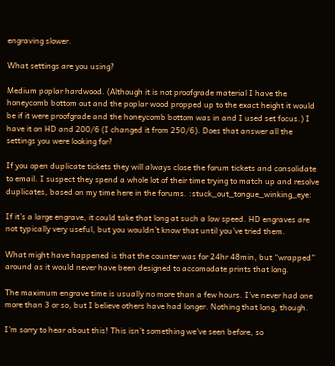engraving slower.

What settings are you using?

Medium poplar hardwood. (Although it is not proofgrade material I have the honeycomb bottom out and the poplar wood propped up to the exact height it would be if it were proofgrade and the honeycomb bottom was in and I used set focus.) I have it on HD and 200/6 (I changed it from 250/6). Does that answer all the settings you were looking for?

If you open duplicate tickets they will always close the forum tickets and consolidate to email. I suspect they spend a whole lot of their time trying to match up and resolve duplicates, based on my time here in the forums. :stuck_out_tongue_winking_eye:

If it’s a large engrave, it could take that long at such a low speed. HD engraves are not typically very useful, but you wouldn’t know that until you’ve tried them.

What might have happened is that the counter was for 24hr 48min, but “wrapped” around as it would never have been designed to accomodate prints that long.

The maximum engrave time is usually no more than a few hours. I’ve never had one more than 3 or so, but I believe others have had longer. Nothing that long, though.

I’m sorry to hear about this! This isn’t something we’ve seen before, so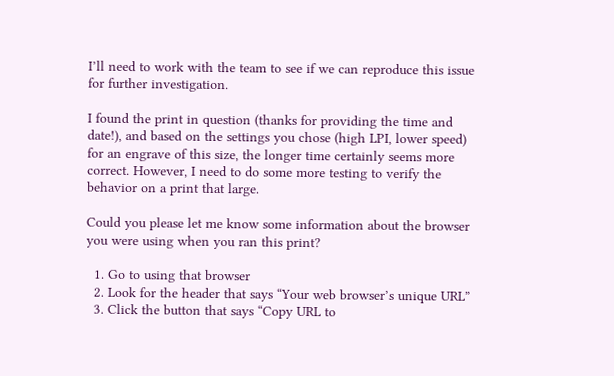I’ll need to work with the team to see if we can reproduce this issue for further investigation.

I found the print in question (thanks for providing the time and date!), and based on the settings you chose (high LPI, lower speed) for an engrave of this size, the longer time certainly seems more correct. However, I need to do some more testing to verify the behavior on a print that large.

Could you please let me know some information about the browser you were using when you ran this print?

  1. Go to using that browser
  2. Look for the header that says “Your web browser’s unique URL”
  3. Click the button that says “Copy URL to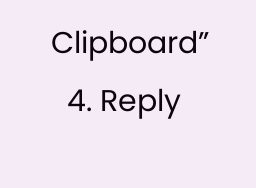Clipboard”
  4. Reply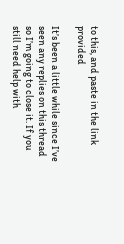to this, and paste in the link provided

It’s been a little while since I’ve seen any replies on this thread so I’m going to close it. If you still need help with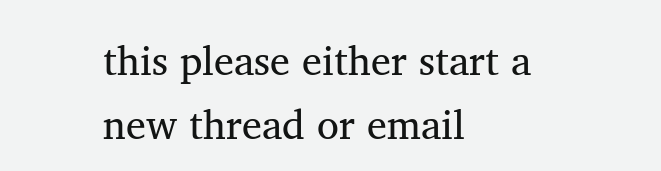this please either start a new thread or email